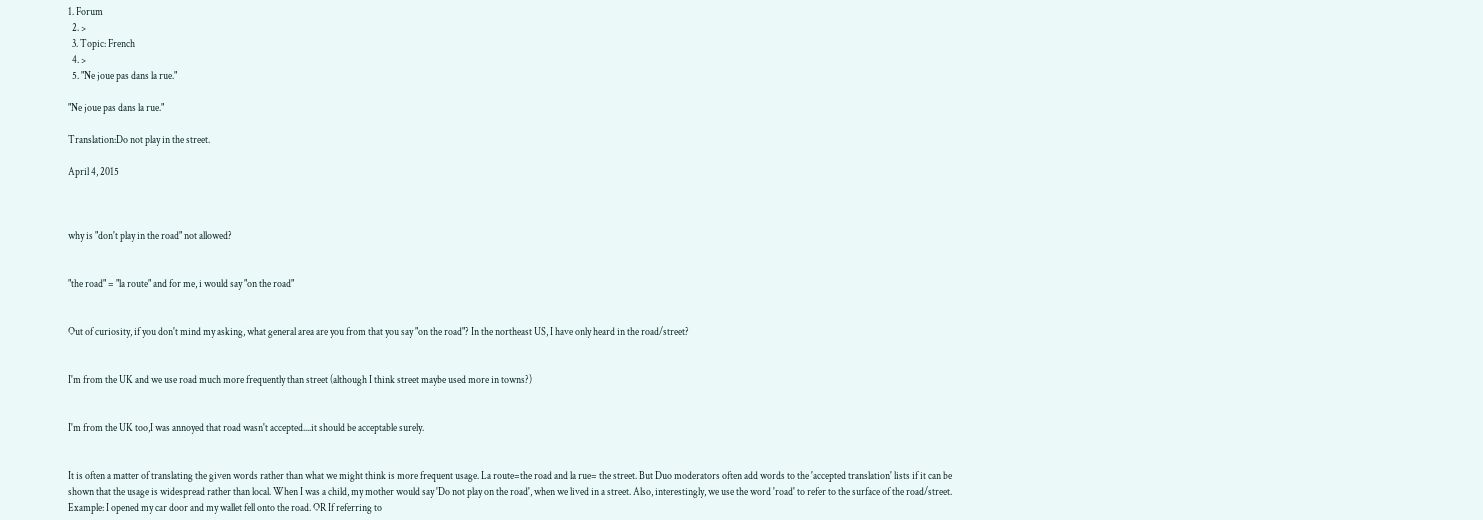1. Forum
  2. >
  3. Topic: French
  4. >
  5. "Ne joue pas dans la rue."

"Ne joue pas dans la rue."

Translation:Do not play in the street.

April 4, 2015



why is "don't play in the road" not allowed?


"the road" = "la route" and for me, i would say "on the road"


Out of curiosity, if you don't mind my asking, what general area are you from that you say "on the road"? In the northeast US, I have only heard in the road/street?


I'm from the UK and we use road much more frequently than street (although I think street maybe used more in towns?)


I'm from the UK too,I was annoyed that road wasn't accepted....it should be acceptable surely.


It is often a matter of translating the given words rather than what we might think is more frequent usage. La route=the road and la rue= the street. But Duo moderators often add words to the 'accepted translation' lists if it can be shown that the usage is widespread rather than local. When I was a child, my mother would say 'Do not play on the road', when we lived in a street. Also, interestingly, we use the word 'road' to refer to the surface of the road/street. Example: I opened my car door and my wallet fell onto the road. OR If referring to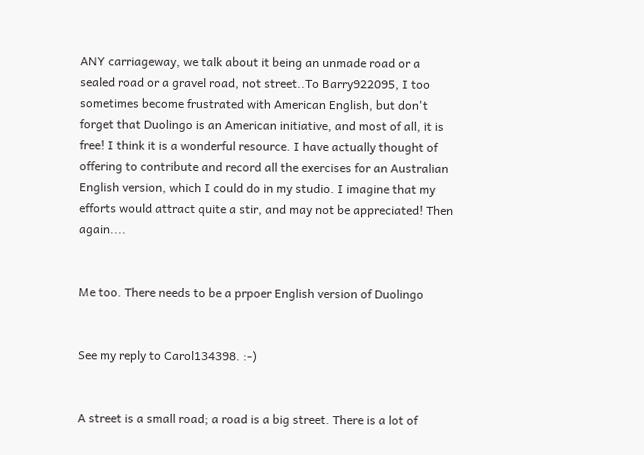ANY carriageway, we talk about it being an unmade road or a sealed road or a gravel road, not street..To Barry922095, I too sometimes become frustrated with American English, but don't forget that Duolingo is an American initiative, and most of all, it is free! I think it is a wonderful resource. I have actually thought of offering to contribute and record all the exercises for an Australian English version, which I could do in my studio. I imagine that my efforts would attract quite a stir, and may not be appreciated! Then again....


Me too. There needs to be a prpoer English version of Duolingo


See my reply to Carol134398. :-)


A street is a small road; a road is a big street. There is a lot of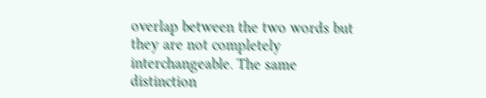overlap between the two words but they are not completely interchangeable. The same distinction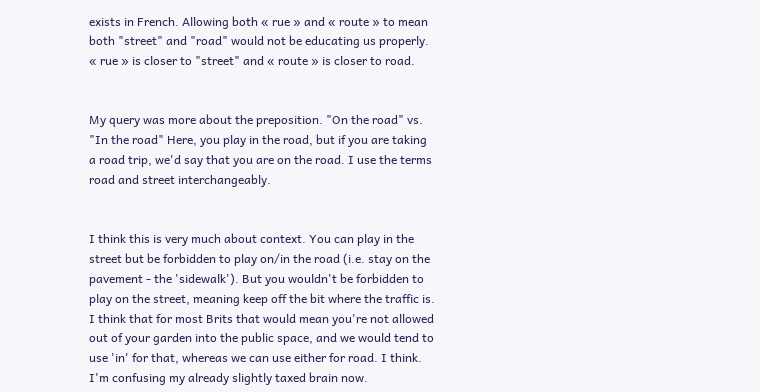exists in French. Allowing both « rue » and « route » to mean both "street" and "road" would not be educating us properly. « rue » is closer to "street" and « route » is closer to road.


My query was more about the preposition. "On the road" vs. "In the road" Here, you play in the road, but if you are taking a road trip, we'd say that you are on the road. I use the terms road and street interchangeably.


I think this is very much about context. You can play in the street but be forbidden to play on/in the road (i.e. stay on the pavement - the 'sidewalk'). But you wouldn't be forbidden to play on the street, meaning keep off the bit where the traffic is. I think that for most Brits that would mean you're not allowed out of your garden into the public space, and we would tend to use 'in' for that, whereas we can use either for road. I think. I'm confusing my already slightly taxed brain now.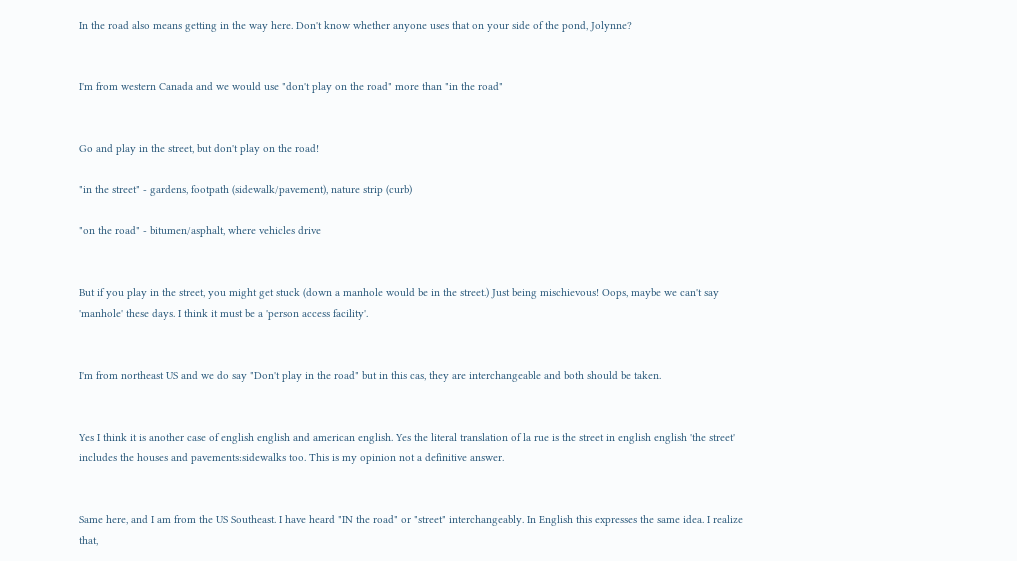In the road also means getting in the way here. Don't know whether anyone uses that on your side of the pond, Jolynne?


I'm from western Canada and we would use "don't play on the road" more than "in the road"


Go and play in the street, but don't play on the road!

"in the street" - gardens, footpath (sidewalk/pavement), nature strip (curb)

"on the road" - bitumen/asphalt, where vehicles drive


But if you play in the street, you might get stuck (down a manhole would be in the street.) Just being mischievous! Oops, maybe we can't say 'manhole' these days. I think it must be a 'person access facility'.


I'm from northeast US and we do say "Don't play in the road" but in this cas, they are interchangeable and both should be taken.


Yes I think it is another case of english english and american english. Yes the literal translation of la rue is the street in english english 'the street' includes the houses and pavements:sidewalks too. This is my opinion not a definitive answer.


Same here, and I am from the US Southeast. I have heard "IN the road" or "street" interchangeably. In English this expresses the same idea. I realize that,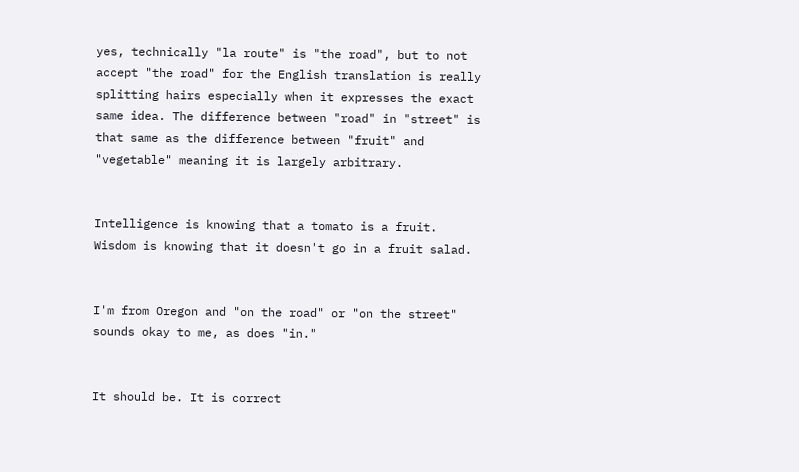yes, technically "la route" is "the road", but to not accept "the road" for the English translation is really splitting hairs especially when it expresses the exact same idea. The difference between "road" in "street" is that same as the difference between "fruit" and "vegetable" meaning it is largely arbitrary.


Intelligence is knowing that a tomato is a fruit. Wisdom is knowing that it doesn't go in a fruit salad.


I'm from Oregon and "on the road" or "on the street" sounds okay to me, as does "in."


It should be. It is correct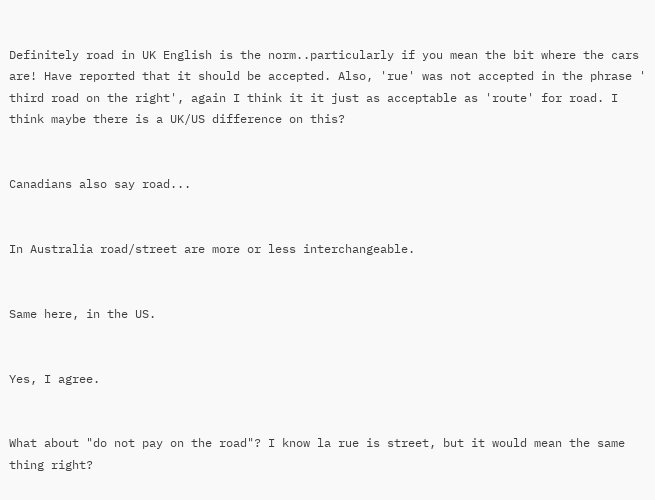Definitely road in UK English is the norm..particularly if you mean the bit where the cars are! Have reported that it should be accepted. Also, 'rue' was not accepted in the phrase ' third road on the right', again I think it it just as acceptable as 'route' for road. I think maybe there is a UK/US difference on this?


Canadians also say road...


In Australia road/street are more or less interchangeable.


Same here, in the US.


Yes, I agree.


What about "do not pay on the road"? I know la rue is street, but it would mean the same thing right?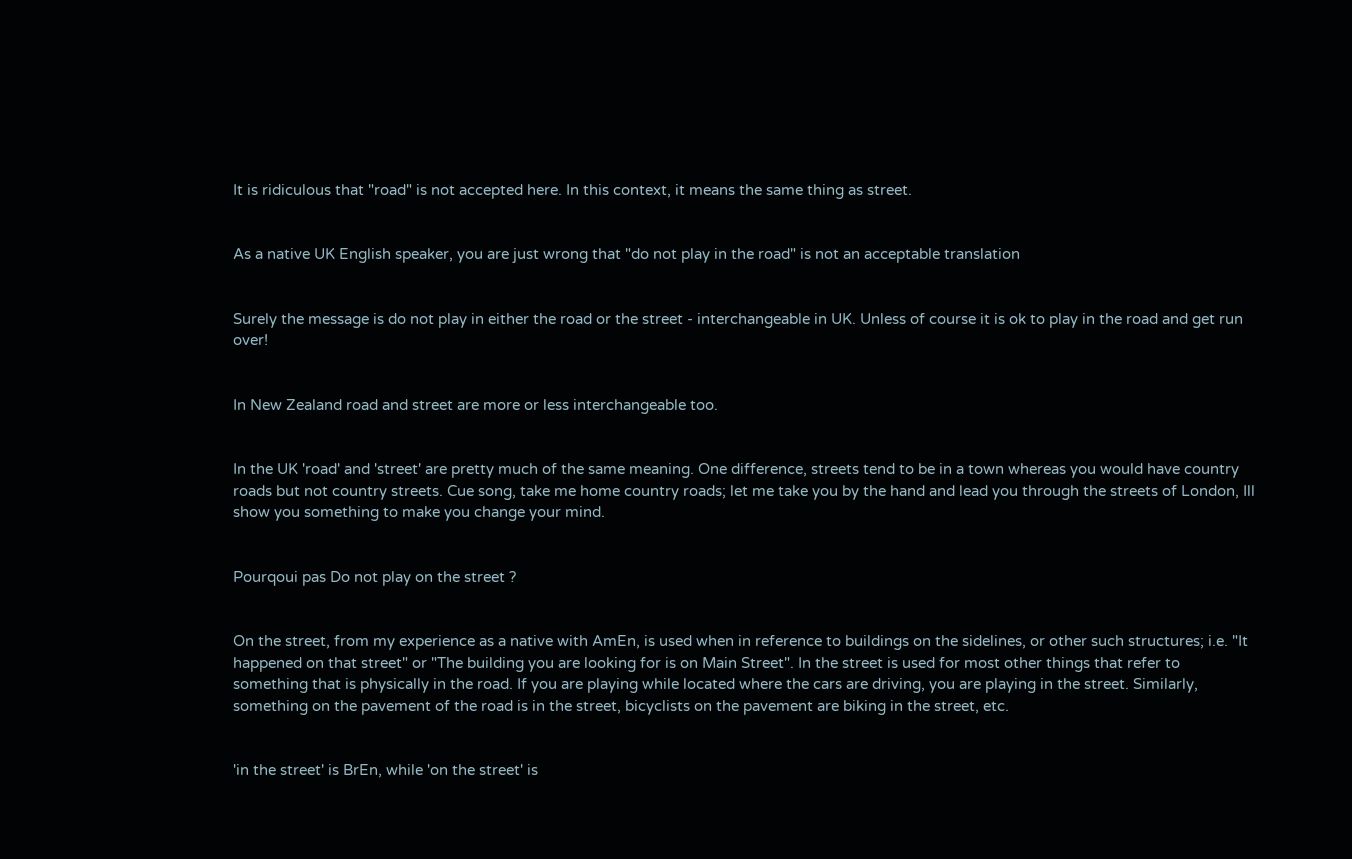It is ridiculous that "road" is not accepted here. In this context, it means the same thing as street.


As a native UK English speaker, you are just wrong that "do not play in the road" is not an acceptable translation


Surely the message is do not play in either the road or the street - interchangeable in UK. Unless of course it is ok to play in the road and get run over!


In New Zealand road and street are more or less interchangeable too.


In the UK 'road' and 'street' are pretty much of the same meaning. One difference, streets tend to be in a town whereas you would have country roads but not country streets. Cue song, take me home country roads; let me take you by the hand and lead you through the streets of London, Ill show you something to make you change your mind.


Pourqoui pas Do not play on the street ?


On the street, from my experience as a native with AmEn, is used when in reference to buildings on the sidelines, or other such structures; i.e. "It happened on that street" or "The building you are looking for is on Main Street". In the street is used for most other things that refer to something that is physically in the road. If you are playing while located where the cars are driving, you are playing in the street. Similarly, something on the pavement of the road is in the street, bicyclists on the pavement are biking in the street, etc.


'in the street' is BrEn, while 'on the street' is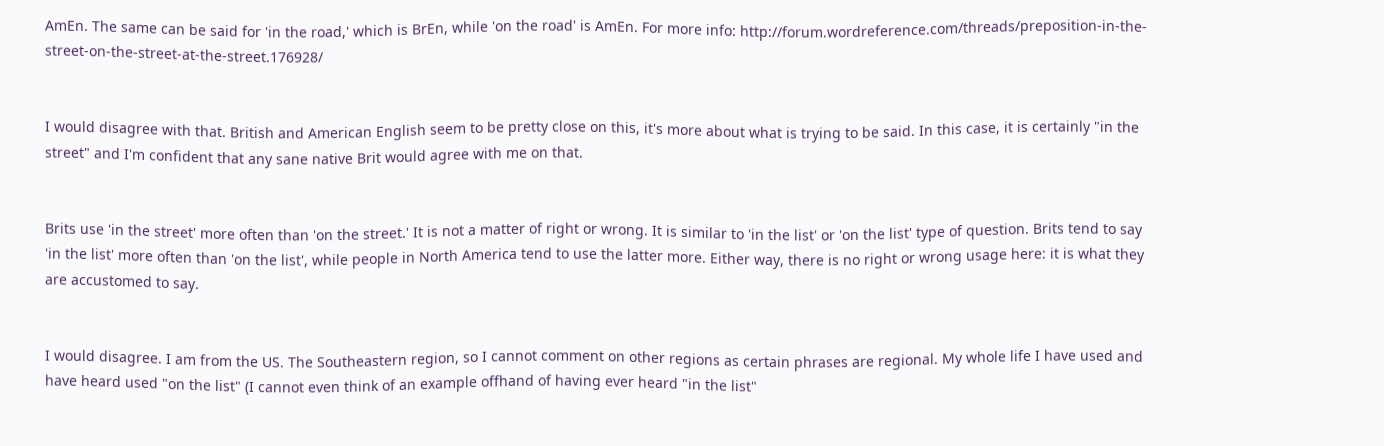AmEn. The same can be said for 'in the road,' which is BrEn, while 'on the road' is AmEn. For more info: http://forum.wordreference.com/threads/preposition-in-the-street-on-the-street-at-the-street.176928/


I would disagree with that. British and American English seem to be pretty close on this, it's more about what is trying to be said. In this case, it is certainly "in the street" and I'm confident that any sane native Brit would agree with me on that.


Brits use 'in the street' more often than 'on the street.' It is not a matter of right or wrong. It is similar to 'in the list' or 'on the list' type of question. Brits tend to say 'in the list' more often than 'on the list', while people in North America tend to use the latter more. Either way, there is no right or wrong usage here: it is what they are accustomed to say.


I would disagree. I am from the US. The Southeastern region, so I cannot comment on other regions as certain phrases are regional. My whole life I have used and have heard used "on the list" (I cannot even think of an example offhand of having ever heard "in the list"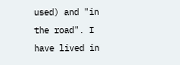used) and "in the road". I have lived in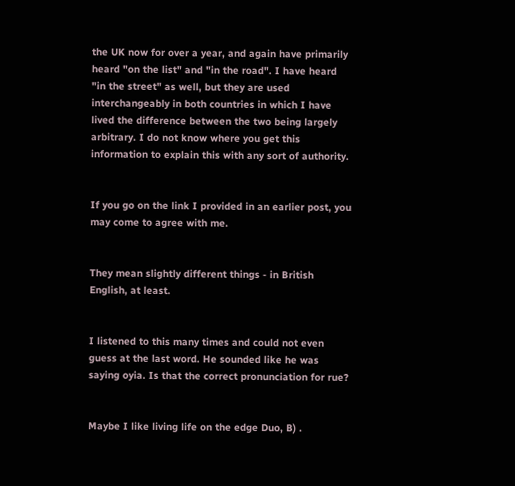the UK now for over a year, and again have primarily heard "on the list" and "in the road". I have heard "in the street" as well, but they are used interchangeably in both countries in which I have lived the difference between the two being largely arbitrary. I do not know where you get this information to explain this with any sort of authority.


If you go on the link I provided in an earlier post, you may come to agree with me.


They mean slightly different things - in British English, at least.


I listened to this many times and could not even guess at the last word. He sounded like he was saying oyia. Is that the correct pronunciation for rue?


Maybe I like living life on the edge Duo, B) .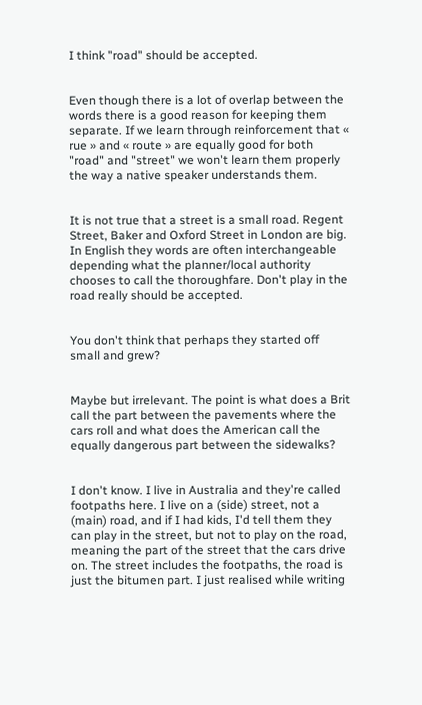I think "road" should be accepted.


Even though there is a lot of overlap between the words there is a good reason for keeping them separate. If we learn through reinforcement that « rue » and « route » are equally good for both "road" and "street" we won't learn them properly the way a native speaker understands them.


It is not true that a street is a small road. Regent Street, Baker and Oxford Street in London are big. In English they words are often interchangeable depending what the planner/local authority chooses to call the thoroughfare. Don't play in the road really should be accepted.


You don't think that perhaps they started off small and grew?


Maybe but irrelevant. The point is what does a Brit call the part between the pavements where the cars roll and what does the American call the equally dangerous part between the sidewalks?


I don't know. I live in Australia and they're called footpaths here. I live on a (side) street, not a (main) road, and if I had kids, I'd tell them they can play in the street, but not to play on the road, meaning the part of the street that the cars drive on. The street includes the footpaths, the road is just the bitumen part. I just realised while writing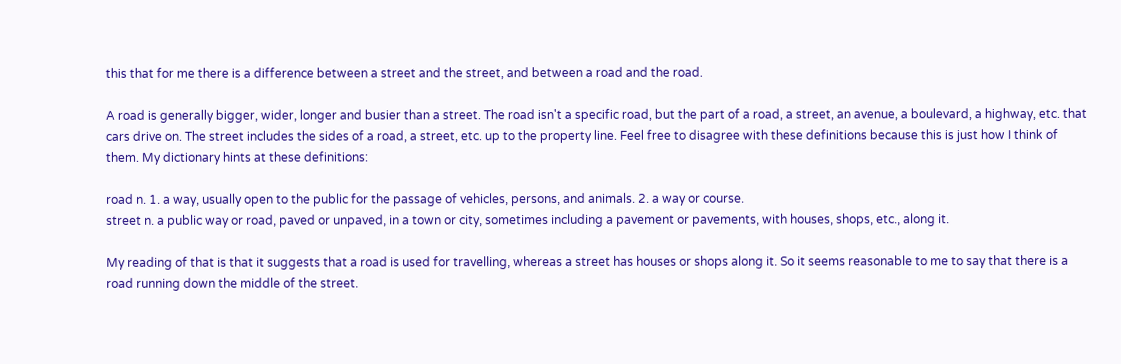this that for me there is a difference between a street and the street, and between a road and the road.

A road is generally bigger, wider, longer and busier than a street. The road isn't a specific road, but the part of a road, a street, an avenue, a boulevard, a highway, etc. that cars drive on. The street includes the sides of a road, a street, etc. up to the property line. Feel free to disagree with these definitions because this is just how I think of them. My dictionary hints at these definitions:

road n. 1. a way, usually open to the public for the passage of vehicles, persons, and animals. 2. a way or course.
street n. a public way or road, paved or unpaved, in a town or city, sometimes including a pavement or pavements, with houses, shops, etc., along it.

My reading of that is that it suggests that a road is used for travelling, whereas a street has houses or shops along it. So it seems reasonable to me to say that there is a road running down the middle of the street.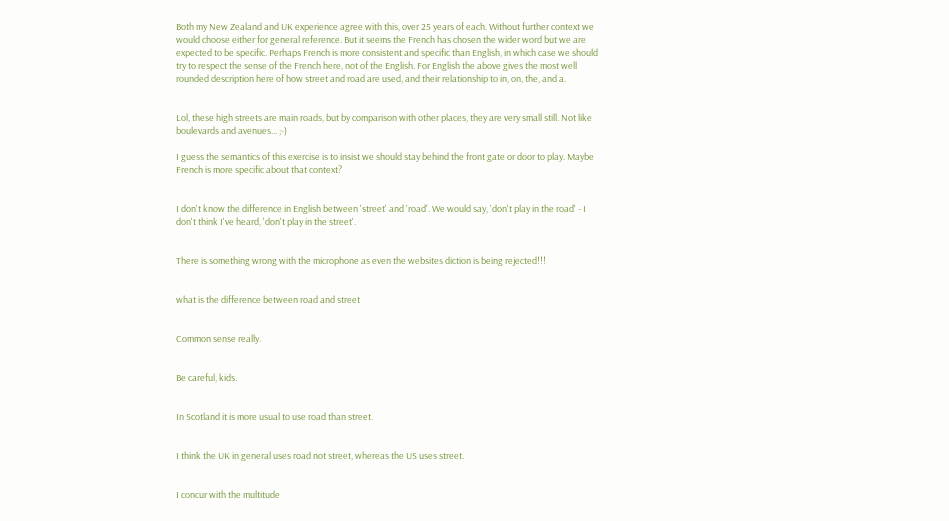Both my New Zealand and UK experience agree with this, over 25 years of each. Without further context we would choose either for general reference. But it seems the French has chosen the wider word but we are expected to be specific. Perhaps French is more consistent and specific than English, in which case we should try to respect the sense of the French here, not of the English. For English the above gives the most well rounded description here of how street and road are used, and their relationship to in, on, the, and a.


Lol, these high streets are main roads, but by comparison with other places, they are very small still. Not like boulevards and avenues... ;-)

I guess the semantics of this exercise is to insist we should stay behind the front gate or door to play. Maybe French is more specific about that context?


I don't know the difference in English between 'street' and 'road'. We would say, 'don't play in the road' - I don't think I've heard, 'don't play in the street'.


There is something wrong with the microphone as even the websites diction is being rejected!!!


what is the difference between road and street


Common sense really.


Be careful, kids.


In Scotland it is more usual to use road than street.


I think the UK in general uses road not street, whereas the US uses street.


I concur with the multitude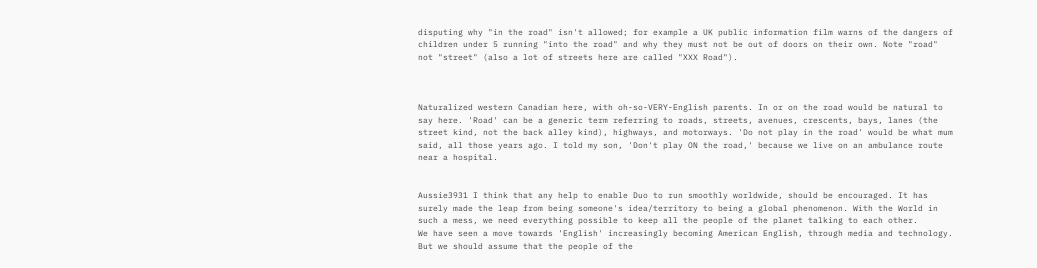disputing why "in the road" isn't allowed; for example a UK public information film warns of the dangers of children under 5 running "into the road" and why they must not be out of doors on their own. Note "road" not "street" (also a lot of streets here are called "XXX Road").



Naturalized western Canadian here, with oh-so-VERY-English parents. In or on the road would be natural to say here. 'Road' can be a generic term referring to roads, streets, avenues, crescents, bays, lanes (the street kind, not the back alley kind), highways, and motorways. 'Do not play in the road' would be what mum said, all those years ago. I told my son, 'Don't play ON the road,' because we live on an ambulance route near a hospital.


Aussie3931 I think that any help to enable Duo to run smoothly worldwide, should be encouraged. It has surely made the leap from being someone's idea/territory to being a global phenomenon. With the World in such a mess, we need everything possible to keep all the people of the planet talking to each other.
We have seen a move towards 'English' increasingly becoming American English, through media and technology. But we should assume that the people of the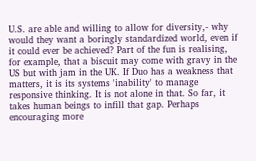U.S. are able and willing to allow for diversity,- why would they want a boringly standardized world, even if it could ever be achieved? Part of the fun is realising, for example, that a biscuit may come with gravy in the US but with jam in the UK. If Duo has a weakness that matters, it is its systems 'inability' to manage responsive thinking. It is not alone in that. So far, it takes human beings to infill that gap. Perhaps encouraging more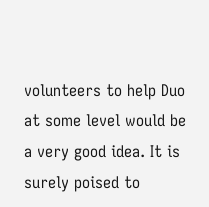volunteers to help Duo at some level would be a very good idea. It is surely poised to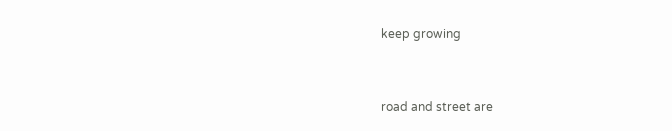keep growing


road and street are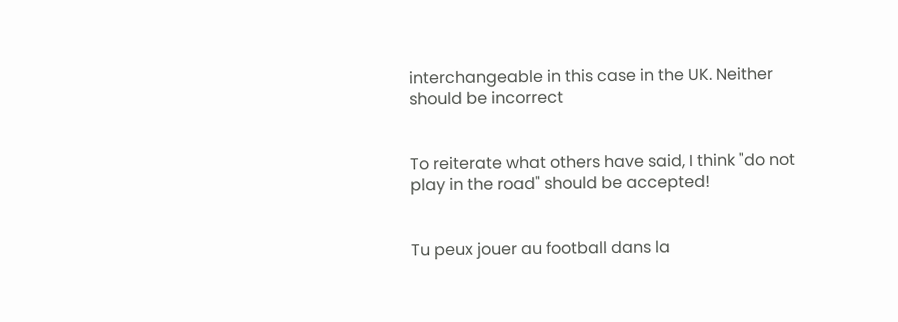interchangeable in this case in the UK. Neither should be incorrect


To reiterate what others have said, I think "do not play in the road" should be accepted!


Tu peux jouer au football dans la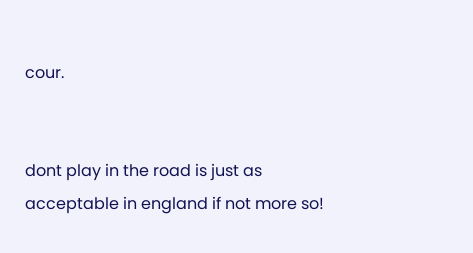cour.


dont play in the road is just as acceptable in england if not more so!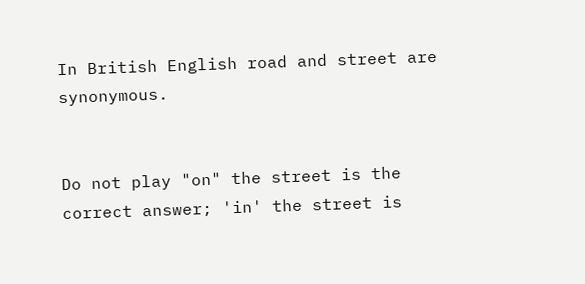In British English road and street are synonymous.


Do not play "on" the street is the correct answer; 'in' the street is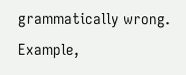grammatically wrong. Example,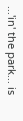...'in' the park... is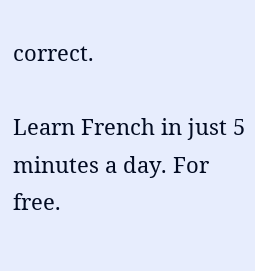correct.

Learn French in just 5 minutes a day. For free.